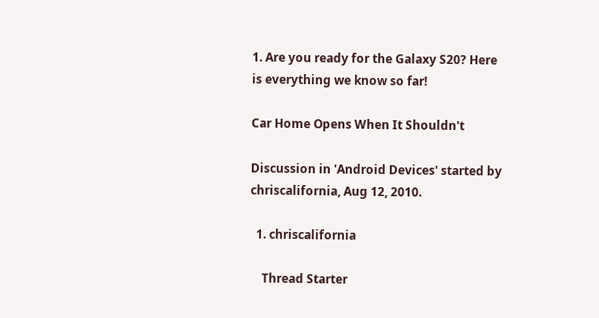1. Are you ready for the Galaxy S20? Here is everything we know so far!

Car Home Opens When It Shouldn't

Discussion in 'Android Devices' started by chriscalifornia, Aug 12, 2010.

  1. chriscalifornia

    Thread Starter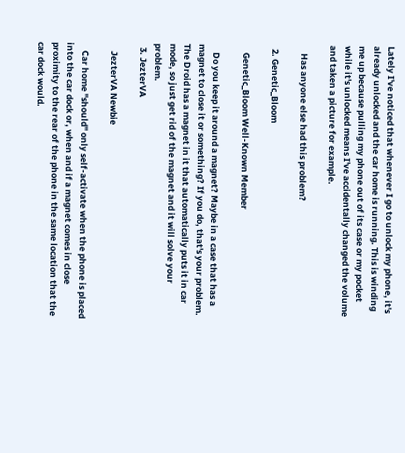Lately I've noticed that whenever I go to unlock my phone, it's already unlocked and the car home is running. This is winding me up because pulling my phone out of its case or my pocket while it's unlocked means I've accidentally changed the volume and taken a picture for example.

    Has anyone else had this problem?

  2. Genetic_Bloom

    Genetic_Bloom Well-Known Member

    Do you keep it around a magnet? Maybe in a case that has a magnet to close it or something? If you do, that's your problem. The Droid has a magnet in it that automatically puts it in car mode, so just get rid of the magnet and it will solve your problem.
  3. JezterVA

    JezterVA Newbie

    Car home "should" only self-activate when the phone is placed into the car dock or, when and if a magnet comes in close proximity to the rear of the phone in the same location that the car dock would.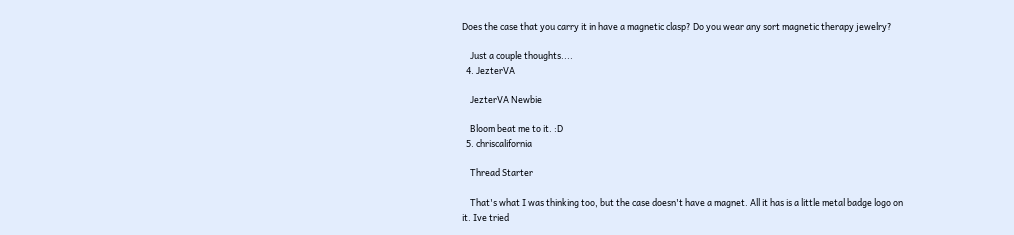Does the case that you carry it in have a magnetic clasp? Do you wear any sort magnetic therapy jewelry?

    Just a couple thoughts....
  4. JezterVA

    JezterVA Newbie

    Bloom beat me to it. :D
  5. chriscalifornia

    Thread Starter

    That's what I was thinking too, but the case doesn't have a magnet. All it has is a little metal badge logo on it. Ive tried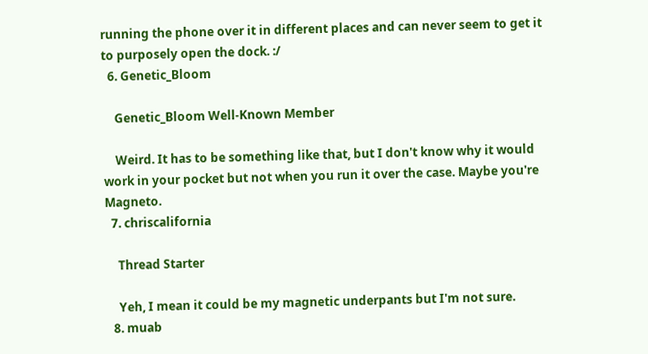running the phone over it in different places and can never seem to get it to purposely open the dock. :/
  6. Genetic_Bloom

    Genetic_Bloom Well-Known Member

    Weird. It has to be something like that, but I don't know why it would work in your pocket but not when you run it over the case. Maybe you're Magneto.
  7. chriscalifornia

    Thread Starter

    Yeh, I mean it could be my magnetic underpants but I'm not sure.
  8. muab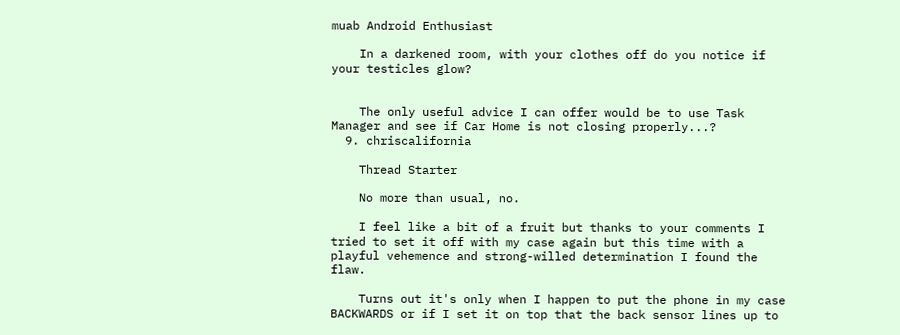muab Android Enthusiast

    In a darkened room, with your clothes off do you notice if your testicles glow?


    The only useful advice I can offer would be to use Task Manager and see if Car Home is not closing properly...?
  9. chriscalifornia

    Thread Starter

    No more than usual, no.

    I feel like a bit of a fruit but thanks to your comments I tried to set it off with my case again but this time with a playful vehemence and strong-willed determination I found the flaw.

    Turns out it's only when I happen to put the phone in my case BACKWARDS or if I set it on top that the back sensor lines up to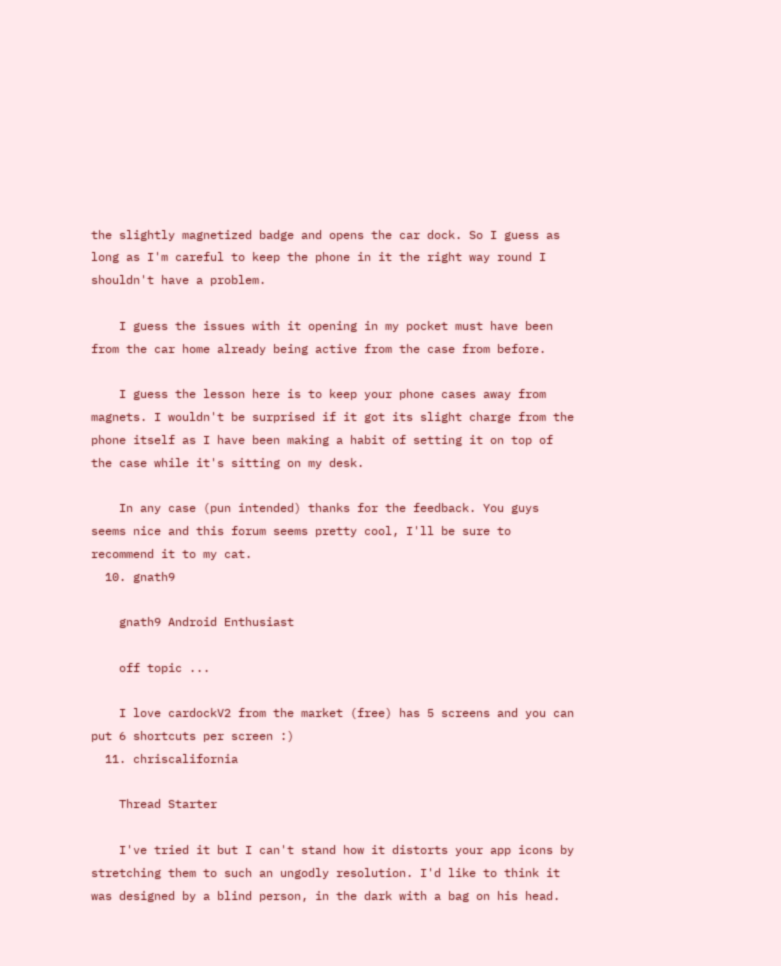the slightly magnetized badge and opens the car dock. So I guess as long as I'm careful to keep the phone in it the right way round I shouldn't have a problem.

    I guess the issues with it opening in my pocket must have been from the car home already being active from the case from before.

    I guess the lesson here is to keep your phone cases away from magnets. I wouldn't be surprised if it got its slight charge from the phone itself as I have been making a habit of setting it on top of the case while it's sitting on my desk.

    In any case (pun intended) thanks for the feedback. You guys seems nice and this forum seems pretty cool, I'll be sure to recommend it to my cat.
  10. gnath9

    gnath9 Android Enthusiast

    off topic ...

    I love cardockV2 from the market (free) has 5 screens and you can put 6 shortcuts per screen :)
  11. chriscalifornia

    Thread Starter

    I've tried it but I can't stand how it distorts your app icons by stretching them to such an ungodly resolution. I'd like to think it was designed by a blind person, in the dark with a bag on his head.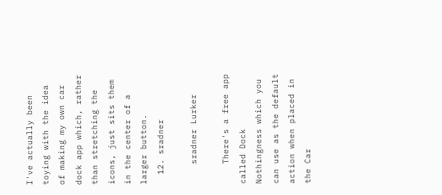I've actually been toying with the idea of making my own car dock app which, rather than stretching the icons, just sits them in the center of a larger button.
  12. sradner

    sradner Lurker

    There's a free app called Dock Nothingness which you can use as the default action when placed in the Car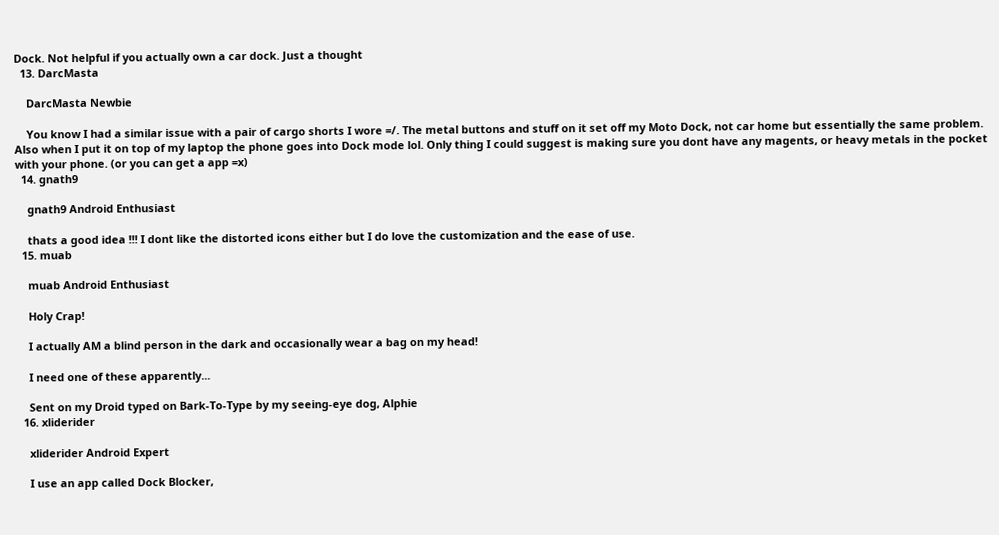Dock. Not helpful if you actually own a car dock. Just a thought
  13. DarcMasta

    DarcMasta Newbie

    You know I had a similar issue with a pair of cargo shorts I wore =/. The metal buttons and stuff on it set off my Moto Dock, not car home but essentially the same problem. Also when I put it on top of my laptop the phone goes into Dock mode lol. Only thing I could suggest is making sure you dont have any magents, or heavy metals in the pocket with your phone. (or you can get a app =x)
  14. gnath9

    gnath9 Android Enthusiast

    thats a good idea !!! I dont like the distorted icons either but I do love the customization and the ease of use.
  15. muab

    muab Android Enthusiast

    Holy Crap!

    I actually AM a blind person in the dark and occasionally wear a bag on my head!

    I need one of these apparently...

    Sent on my Droid typed on Bark-To-Type by my seeing-eye dog, Alphie
  16. xliderider

    xliderider Android Expert

    I use an app called Dock Blocker,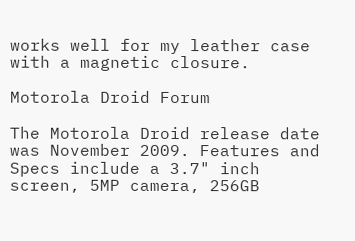works well for my leather case with a magnetic closure.

Motorola Droid Forum

The Motorola Droid release date was November 2009. Features and Specs include a 3.7" inch screen, 5MP camera, 256GB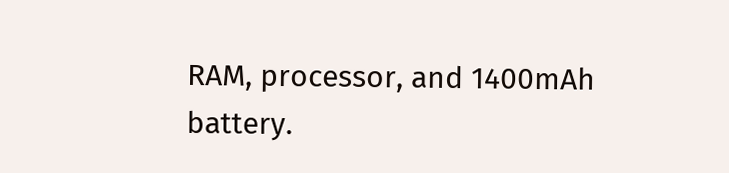RAM, processor, and 1400mAh battery.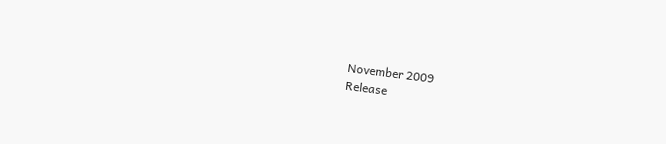November 2009
Release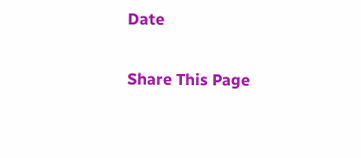Date

Share This Page